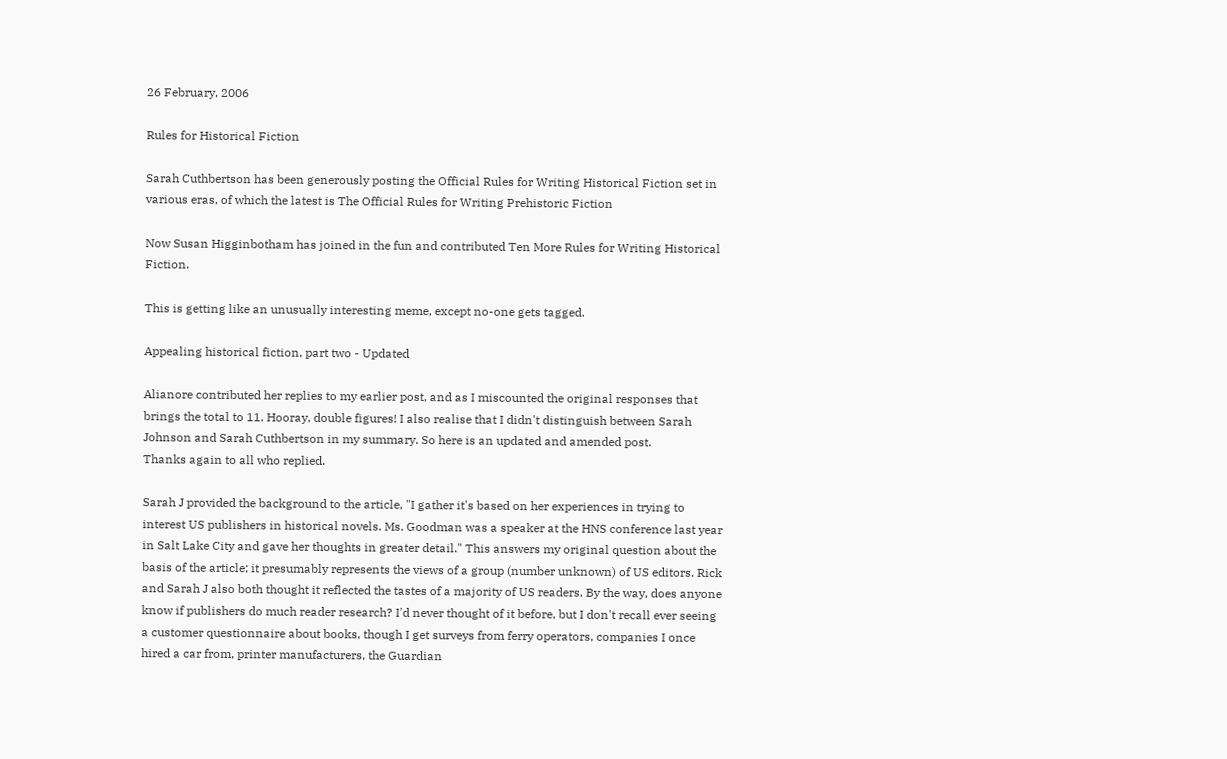26 February, 2006

Rules for Historical Fiction

Sarah Cuthbertson has been generously posting the Official Rules for Writing Historical Fiction set in various eras, of which the latest is The Official Rules for Writing Prehistoric Fiction

Now Susan Higginbotham has joined in the fun and contributed Ten More Rules for Writing Historical Fiction.

This is getting like an unusually interesting meme, except no-one gets tagged.

Appealing historical fiction, part two - Updated

Alianore contributed her replies to my earlier post, and as I miscounted the original responses that brings the total to 11. Hooray, double figures! I also realise that I didn't distinguish between Sarah Johnson and Sarah Cuthbertson in my summary. So here is an updated and amended post.
Thanks again to all who replied.

Sarah J provided the background to the article, "I gather it's based on her experiences in trying to interest US publishers in historical novels. Ms. Goodman was a speaker at the HNS conference last year in Salt Lake City and gave her thoughts in greater detail." This answers my original question about the basis of the article; it presumably represents the views of a group (number unknown) of US editors. Rick and Sarah J also both thought it reflected the tastes of a majority of US readers. By the way, does anyone know if publishers do much reader research? I'd never thought of it before, but I don't recall ever seeing a customer questionnaire about books, though I get surveys from ferry operators, companies I once hired a car from, printer manufacturers, the Guardian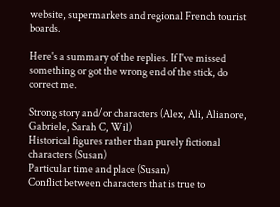website, supermarkets and regional French tourist boards.

Here's a summary of the replies. If I've missed something or got the wrong end of the stick, do correct me.

Strong story and/or characters (Alex, Ali, Alianore, Gabriele, Sarah C, Wil)
Historical figures rather than purely fictional characters (Susan)
Particular time and place (Susan)
Conflict between characters that is true to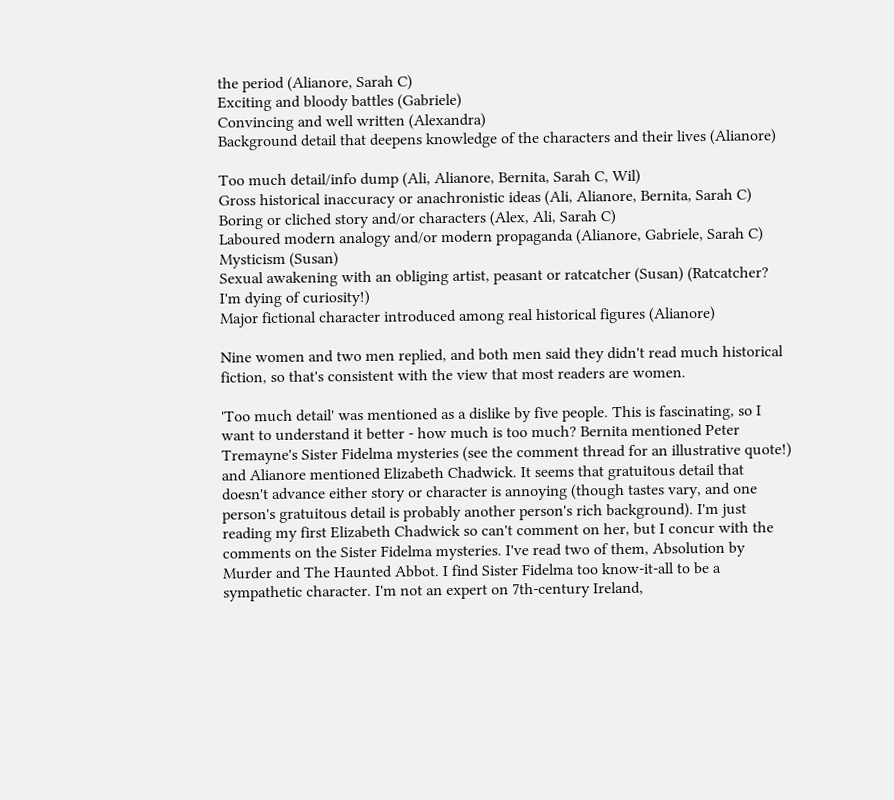the period (Alianore, Sarah C)
Exciting and bloody battles (Gabriele)
Convincing and well written (Alexandra)
Background detail that deepens knowledge of the characters and their lives (Alianore)

Too much detail/info dump (Ali, Alianore, Bernita, Sarah C, Wil)
Gross historical inaccuracy or anachronistic ideas (Ali, Alianore, Bernita, Sarah C)
Boring or cliched story and/or characters (Alex, Ali, Sarah C)
Laboured modern analogy and/or modern propaganda (Alianore, Gabriele, Sarah C)
Mysticism (Susan)
Sexual awakening with an obliging artist, peasant or ratcatcher (Susan) (Ratcatcher? I'm dying of curiosity!)
Major fictional character introduced among real historical figures (Alianore)

Nine women and two men replied, and both men said they didn't read much historical fiction, so that's consistent with the view that most readers are women.

'Too much detail' was mentioned as a dislike by five people. This is fascinating, so I want to understand it better - how much is too much? Bernita mentioned Peter Tremayne's Sister Fidelma mysteries (see the comment thread for an illustrative quote!) and Alianore mentioned Elizabeth Chadwick. It seems that gratuitous detail that doesn't advance either story or character is annoying (though tastes vary, and one person's gratuitous detail is probably another person's rich background). I'm just reading my first Elizabeth Chadwick so can't comment on her, but I concur with the comments on the Sister Fidelma mysteries. I've read two of them, Absolution by Murder and The Haunted Abbot. I find Sister Fidelma too know-it-all to be a sympathetic character. I'm not an expert on 7th-century Ireland,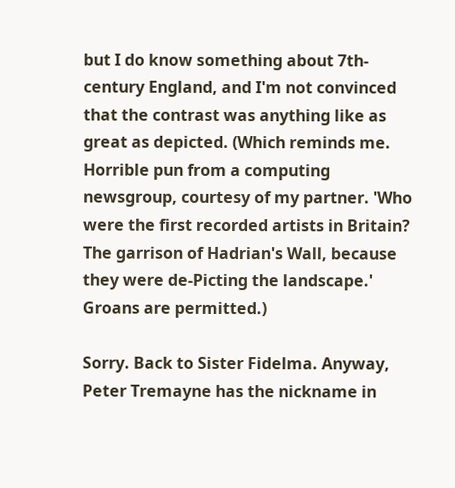but I do know something about 7th-century England, and I'm not convinced that the contrast was anything like as great as depicted. (Which reminds me. Horrible pun from a computing newsgroup, courtesy of my partner. 'Who were the first recorded artists in Britain? The garrison of Hadrian's Wall, because they were de-Picting the landscape.' Groans are permitted.)

Sorry. Back to Sister Fidelma. Anyway, Peter Tremayne has the nickname in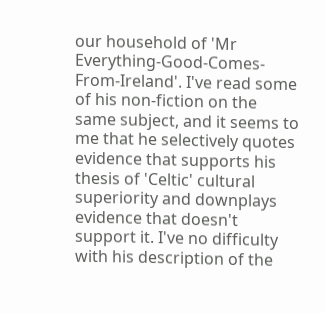our household of 'Mr Everything-Good-Comes-From-Ireland'. I've read some of his non-fiction on the same subject, and it seems to me that he selectively quotes evidence that supports his thesis of 'Celtic' cultural superiority and downplays evidence that doesn't support it. I've no difficulty with his description of the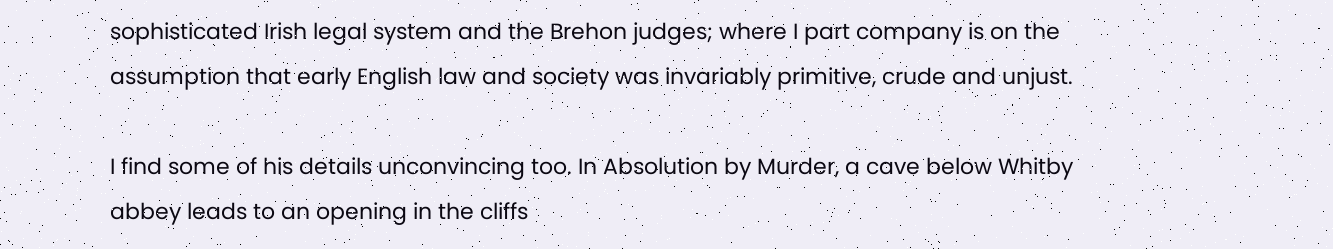sophisticated Irish legal system and the Brehon judges; where I part company is on the assumption that early English law and society was invariably primitive, crude and unjust.

I find some of his details unconvincing too. In Absolution by Murder, a cave below Whitby abbey leads to an opening in the cliffs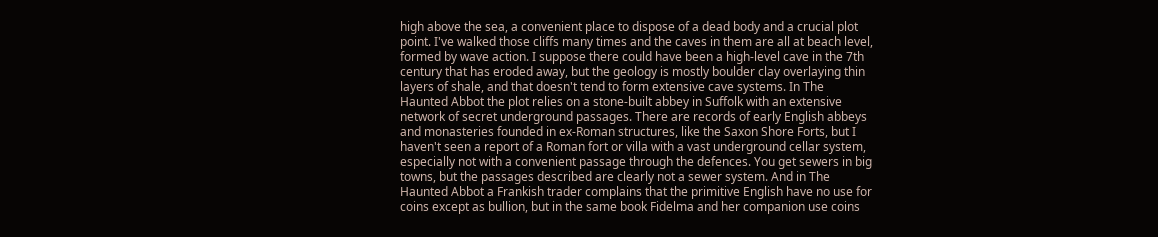high above the sea, a convenient place to dispose of a dead body and a crucial plot point. I've walked those cliffs many times and the caves in them are all at beach level, formed by wave action. I suppose there could have been a high-level cave in the 7th century that has eroded away, but the geology is mostly boulder clay overlaying thin layers of shale, and that doesn't tend to form extensive cave systems. In The Haunted Abbot the plot relies on a stone-built abbey in Suffolk with an extensive network of secret underground passages. There are records of early English abbeys and monasteries founded in ex-Roman structures, like the Saxon Shore Forts, but I haven't seen a report of a Roman fort or villa with a vast underground cellar system, especially not with a convenient passage through the defences. You get sewers in big towns, but the passages described are clearly not a sewer system. And in The Haunted Abbot a Frankish trader complains that the primitive English have no use for coins except as bullion, but in the same book Fidelma and her companion use coins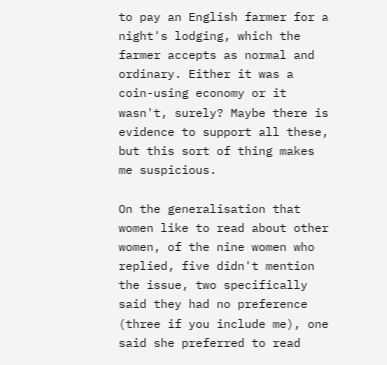to pay an English farmer for a night's lodging, which the farmer accepts as normal and ordinary. Either it was a coin-using economy or it wasn't, surely? Maybe there is evidence to support all these, but this sort of thing makes me suspicious.

On the generalisation that women like to read about other women, of the nine women who replied, five didn't mention the issue, two specifically said they had no preference (three if you include me), one said she preferred to read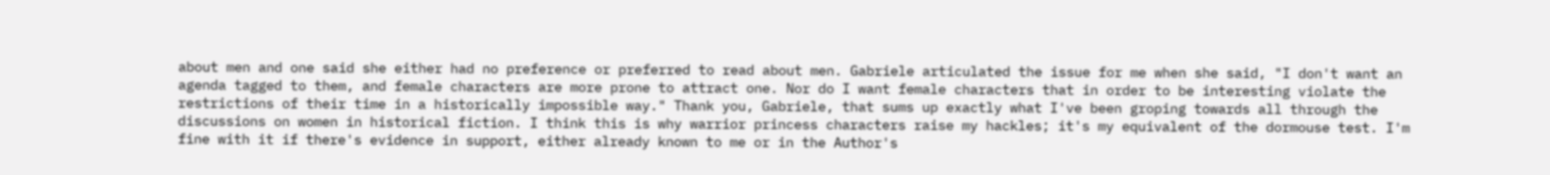about men and one said she either had no preference or preferred to read about men. Gabriele articulated the issue for me when she said, "I don't want an agenda tagged to them, and female characters are more prone to attract one. Nor do I want female characters that in order to be interesting violate the restrictions of their time in a historically impossible way." Thank you, Gabriele, that sums up exactly what I've been groping towards all through the discussions on women in historical fiction. I think this is why warrior princess characters raise my hackles; it's my equivalent of the dormouse test. I'm fine with it if there's evidence in support, either already known to me or in the Author's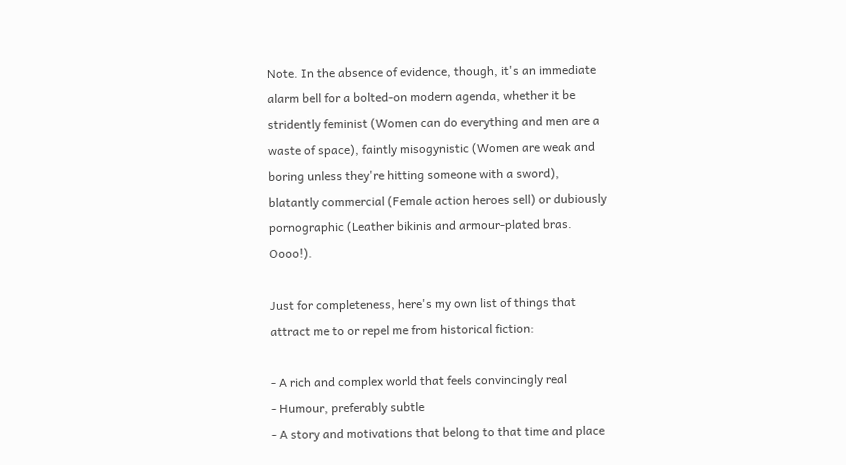Note. In the absence of evidence, though, it's an immediate alarm bell for a bolted-on modern agenda, whether it be stridently feminist (Women can do everything and men are a waste of space), faintly misogynistic (Women are weak and boring unless they're hitting someone with a sword), blatantly commercial (Female action heroes sell) or dubiously pornographic (Leather bikinis and armour-plated bras. Oooo!).

Just for completeness, here's my own list of things that attract me to or repel me from historical fiction:

- A rich and complex world that feels convincingly real
- Humour, preferably subtle
- A story and motivations that belong to that time and place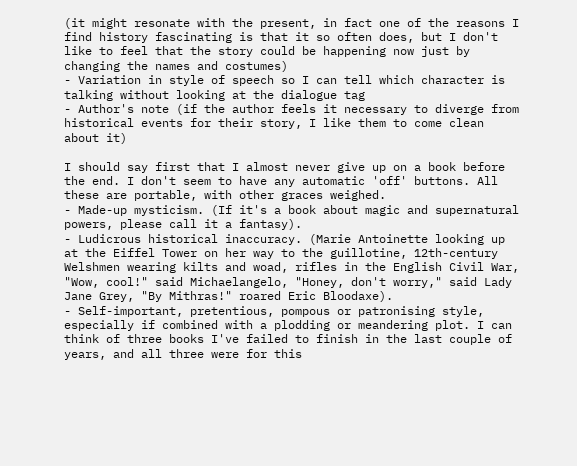(it might resonate with the present, in fact one of the reasons I find history fascinating is that it so often does, but I don't like to feel that the story could be happening now just by changing the names and costumes)
- Variation in style of speech so I can tell which character is talking without looking at the dialogue tag
- Author's note (if the author feels it necessary to diverge from historical events for their story, I like them to come clean about it)

I should say first that I almost never give up on a book before the end. I don't seem to have any automatic 'off' buttons. All these are portable, with other graces weighed.
- Made-up mysticism. (If it's a book about magic and supernatural powers, please call it a fantasy).
- Ludicrous historical inaccuracy. (Marie Antoinette looking up at the Eiffel Tower on her way to the guillotine, 12th-century Welshmen wearing kilts and woad, rifles in the English Civil War, "Wow, cool!" said Michaelangelo, "Honey, don't worry," said Lady Jane Grey, "By Mithras!" roared Eric Bloodaxe).
- Self-important, pretentious, pompous or patronising style, especially if combined with a plodding or meandering plot. I can think of three books I've failed to finish in the last couple of years, and all three were for this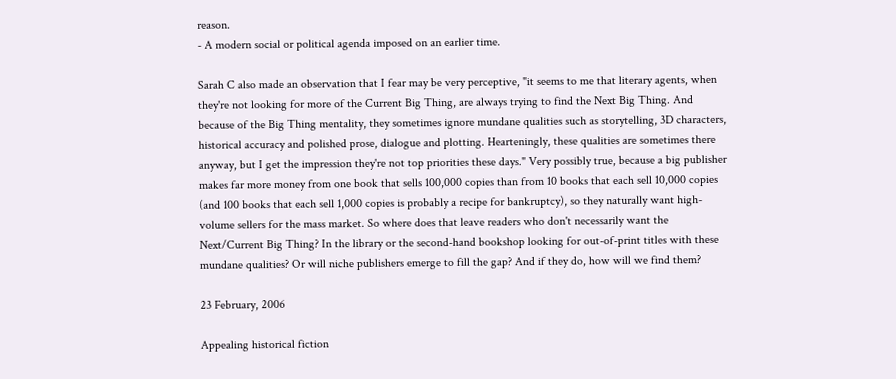reason.
- A modern social or political agenda imposed on an earlier time.

Sarah C also made an observation that I fear may be very perceptive, "it seems to me that literary agents, when they're not looking for more of the Current Big Thing, are always trying to find the Next Big Thing. And because of the Big Thing mentality, they sometimes ignore mundane qualities such as storytelling, 3D characters, historical accuracy and polished prose, dialogue and plotting. Hearteningly, these qualities are sometimes there anyway, but I get the impression they're not top priorities these days." Very possibly true, because a big publisher makes far more money from one book that sells 100,000 copies than from 10 books that each sell 10,000 copies (and 100 books that each sell 1,000 copies is probably a recipe for bankruptcy), so they naturally want high-volume sellers for the mass market. So where does that leave readers who don't necessarily want the Next/Current Big Thing? In the library or the second-hand bookshop looking for out-of-print titles with these mundane qualities? Or will niche publishers emerge to fill the gap? And if they do, how will we find them?

23 February, 2006

Appealing historical fiction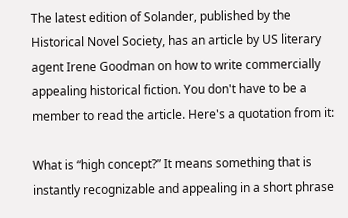The latest edition of Solander, published by the Historical Novel Society, has an article by US literary agent Irene Goodman on how to write commercially appealing historical fiction. You don't have to be a member to read the article. Here's a quotation from it:

What is “high concept?” It means something that is instantly recognizable and appealing in a short phrase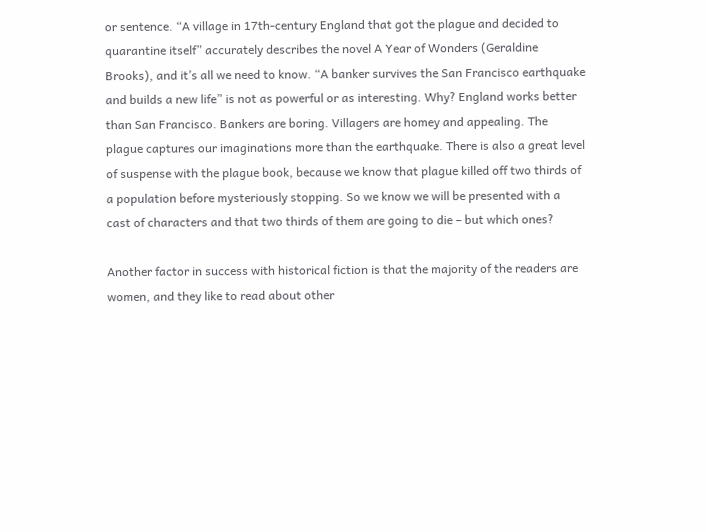or sentence. “A village in 17th-century England that got the plague and decided to quarantine itself” accurately describes the novel A Year of Wonders (Geraldine Brooks), and it’s all we need to know. “A banker survives the San Francisco earthquake and builds a new life” is not as powerful or as interesting. Why? England works better than San Francisco. Bankers are boring. Villagers are homey and appealing. The plague captures our imaginations more than the earthquake. There is also a great level of suspense with the plague book, because we know that plague killed off two thirds of a population before mysteriously stopping. So we know we will be presented with a cast of characters and that two thirds of them are going to die – but which ones?

Another factor in success with historical fiction is that the majority of the readers are women, and they like to read about other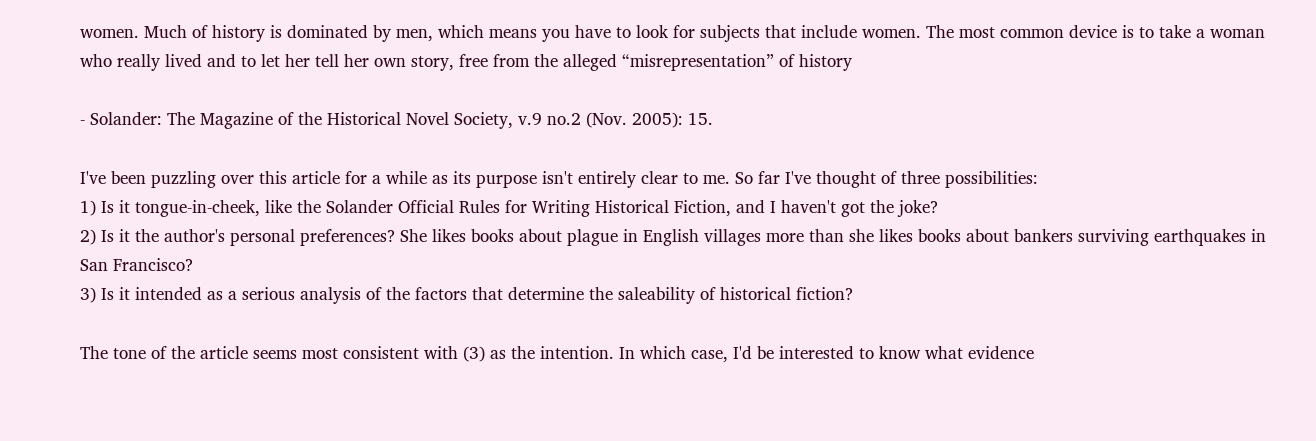women. Much of history is dominated by men, which means you have to look for subjects that include women. The most common device is to take a woman who really lived and to let her tell her own story, free from the alleged “misrepresentation” of history

- Solander: The Magazine of the Historical Novel Society, v.9 no.2 (Nov. 2005): 15.

I've been puzzling over this article for a while as its purpose isn't entirely clear to me. So far I've thought of three possibilities:
1) Is it tongue-in-cheek, like the Solander Official Rules for Writing Historical Fiction, and I haven't got the joke?
2) Is it the author's personal preferences? She likes books about plague in English villages more than she likes books about bankers surviving earthquakes in San Francisco?
3) Is it intended as a serious analysis of the factors that determine the saleability of historical fiction?

The tone of the article seems most consistent with (3) as the intention. In which case, I'd be interested to know what evidence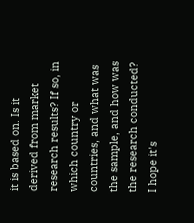it is based on. Is it derived from market research results? If so, in which country or countries, and what was the sample, and how was the research conducted? I hope it's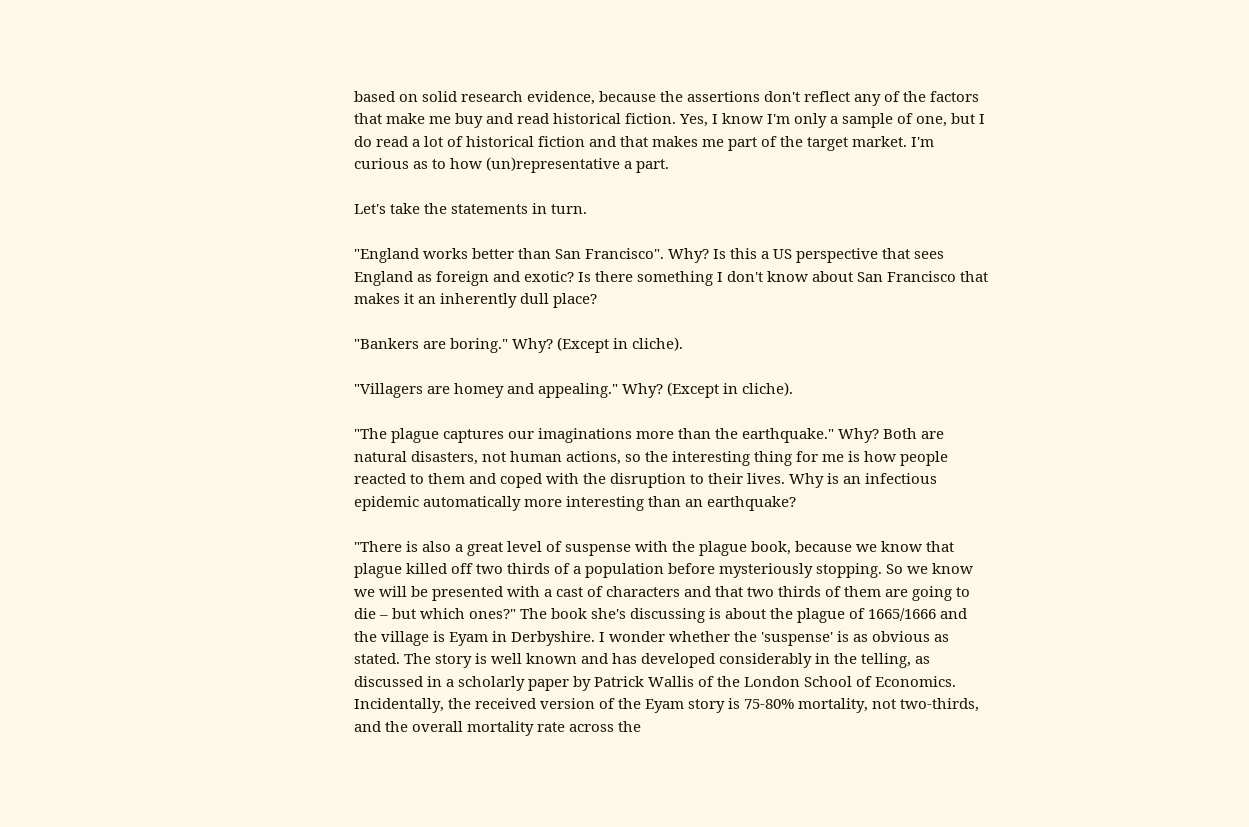based on solid research evidence, because the assertions don't reflect any of the factors that make me buy and read historical fiction. Yes, I know I'm only a sample of one, but I do read a lot of historical fiction and that makes me part of the target market. I'm curious as to how (un)representative a part.

Let's take the statements in turn.

"England works better than San Francisco". Why? Is this a US perspective that sees England as foreign and exotic? Is there something I don't know about San Francisco that makes it an inherently dull place?

"Bankers are boring." Why? (Except in cliche).

"Villagers are homey and appealing." Why? (Except in cliche).

"The plague captures our imaginations more than the earthquake." Why? Both are natural disasters, not human actions, so the interesting thing for me is how people reacted to them and coped with the disruption to their lives. Why is an infectious epidemic automatically more interesting than an earthquake?

"There is also a great level of suspense with the plague book, because we know that plague killed off two thirds of a population before mysteriously stopping. So we know we will be presented with a cast of characters and that two thirds of them are going to die – but which ones?" The book she's discussing is about the plague of 1665/1666 and the village is Eyam in Derbyshire. I wonder whether the 'suspense' is as obvious as stated. The story is well known and has developed considerably in the telling, as discussed in a scholarly paper by Patrick Wallis of the London School of Economics. Incidentally, the received version of the Eyam story is 75-80% mortality, not two-thirds, and the overall mortality rate across the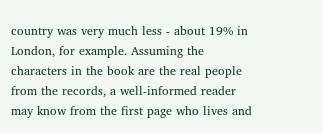country was very much less - about 19% in London, for example. Assuming the characters in the book are the real people from the records, a well-informed reader may know from the first page who lives and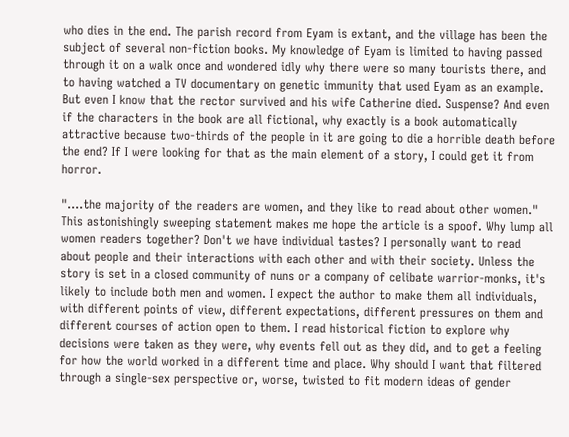who dies in the end. The parish record from Eyam is extant, and the village has been the subject of several non-fiction books. My knowledge of Eyam is limited to having passed through it on a walk once and wondered idly why there were so many tourists there, and to having watched a TV documentary on genetic immunity that used Eyam as an example. But even I know that the rector survived and his wife Catherine died. Suspense? And even if the characters in the book are all fictional, why exactly is a book automatically attractive because two-thirds of the people in it are going to die a horrible death before the end? If I were looking for that as the main element of a story, I could get it from horror.

"....the majority of the readers are women, and they like to read about other women." This astonishingly sweeping statement makes me hope the article is a spoof. Why lump all women readers together? Don't we have individual tastes? I personally want to read about people and their interactions with each other and with their society. Unless the story is set in a closed community of nuns or a company of celibate warrior-monks, it's likely to include both men and women. I expect the author to make them all individuals, with different points of view, different expectations, different pressures on them and different courses of action open to them. I read historical fiction to explore why decisions were taken as they were, why events fell out as they did, and to get a feeling for how the world worked in a different time and place. Why should I want that filtered through a single-sex perspective or, worse, twisted to fit modern ideas of gender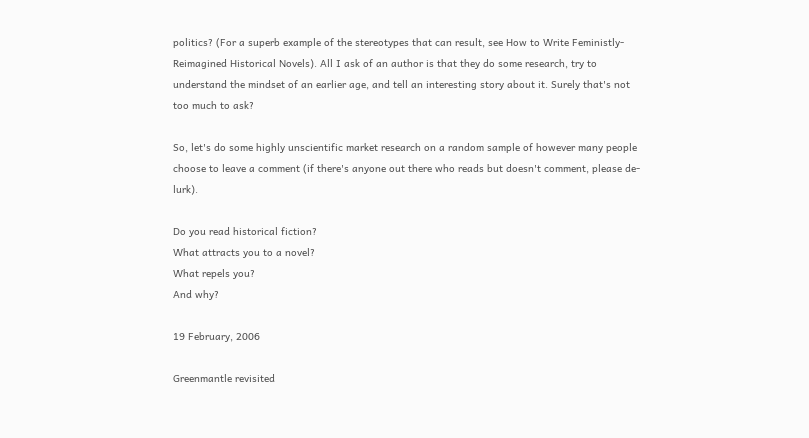politics? (For a superb example of the stereotypes that can result, see How to Write Feministly-Reimagined Historical Novels). All I ask of an author is that they do some research, try to understand the mindset of an earlier age, and tell an interesting story about it. Surely that's not too much to ask?

So, let's do some highly unscientific market research on a random sample of however many people choose to leave a comment (if there's anyone out there who reads but doesn't comment, please de-lurk).

Do you read historical fiction?
What attracts you to a novel?
What repels you?
And why?

19 February, 2006

Greenmantle revisited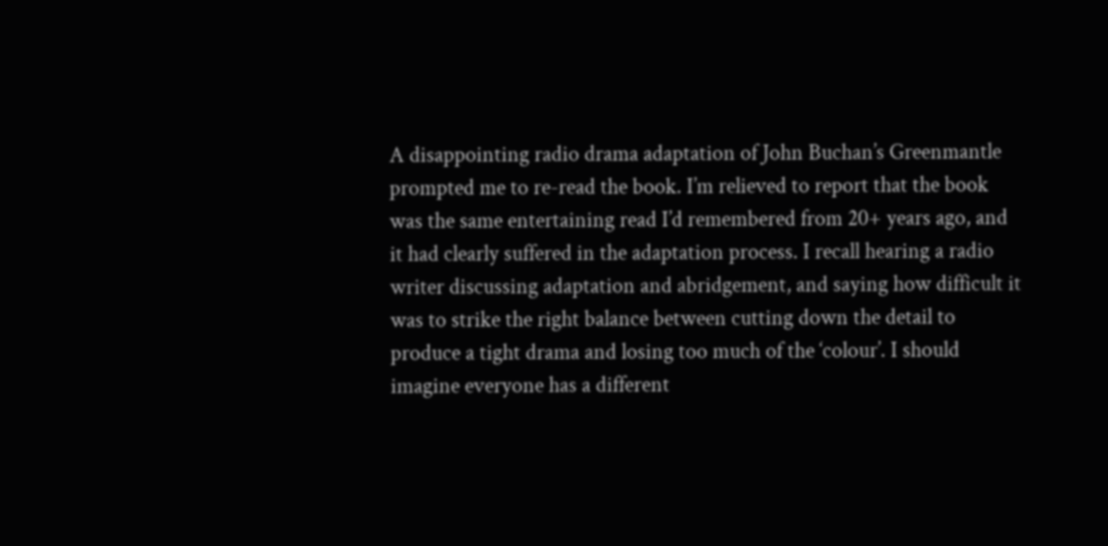A disappointing radio drama adaptation of John Buchan’s Greenmantle prompted me to re-read the book. I’m relieved to report that the book was the same entertaining read I’d remembered from 20+ years ago, and it had clearly suffered in the adaptation process. I recall hearing a radio writer discussing adaptation and abridgement, and saying how difficult it was to strike the right balance between cutting down the detail to produce a tight drama and losing too much of the ‘colour’. I should imagine everyone has a different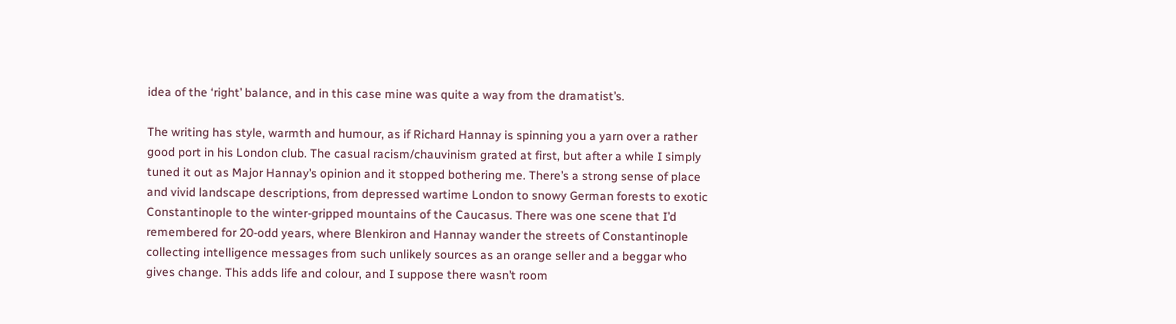idea of the ‘right’ balance, and in this case mine was quite a way from the dramatist’s.

The writing has style, warmth and humour, as if Richard Hannay is spinning you a yarn over a rather good port in his London club. The casual racism/chauvinism grated at first, but after a while I simply tuned it out as Major Hannay’s opinion and it stopped bothering me. There’s a strong sense of place and vivid landscape descriptions, from depressed wartime London to snowy German forests to exotic Constantinople to the winter-gripped mountains of the Caucasus. There was one scene that I’d remembered for 20-odd years, where Blenkiron and Hannay wander the streets of Constantinople collecting intelligence messages from such unlikely sources as an orange seller and a beggar who gives change. This adds life and colour, and I suppose there wasn’t room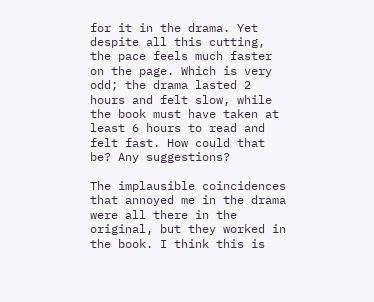for it in the drama. Yet despite all this cutting, the pace feels much faster on the page. Which is very odd; the drama lasted 2 hours and felt slow, while the book must have taken at least 6 hours to read and felt fast. How could that be? Any suggestions?

The implausible coincidences that annoyed me in the drama were all there in the original, but they worked in the book. I think this is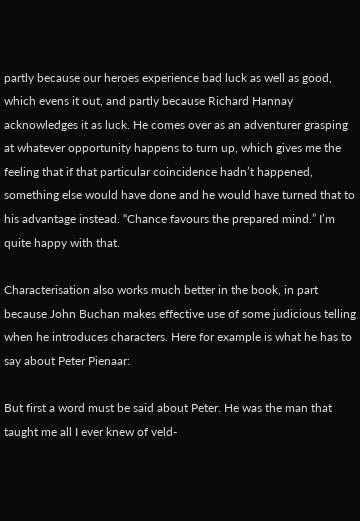partly because our heroes experience bad luck as well as good, which evens it out, and partly because Richard Hannay acknowledges it as luck. He comes over as an adventurer grasping at whatever opportunity happens to turn up, which gives me the feeling that if that particular coincidence hadn’t happened, something else would have done and he would have turned that to his advantage instead. “Chance favours the prepared mind.” I’m quite happy with that.

Characterisation also works much better in the book, in part because John Buchan makes effective use of some judicious telling when he introduces characters. Here for example is what he has to say about Peter Pienaar:

But first a word must be said about Peter. He was the man that taught me all I ever knew of veld-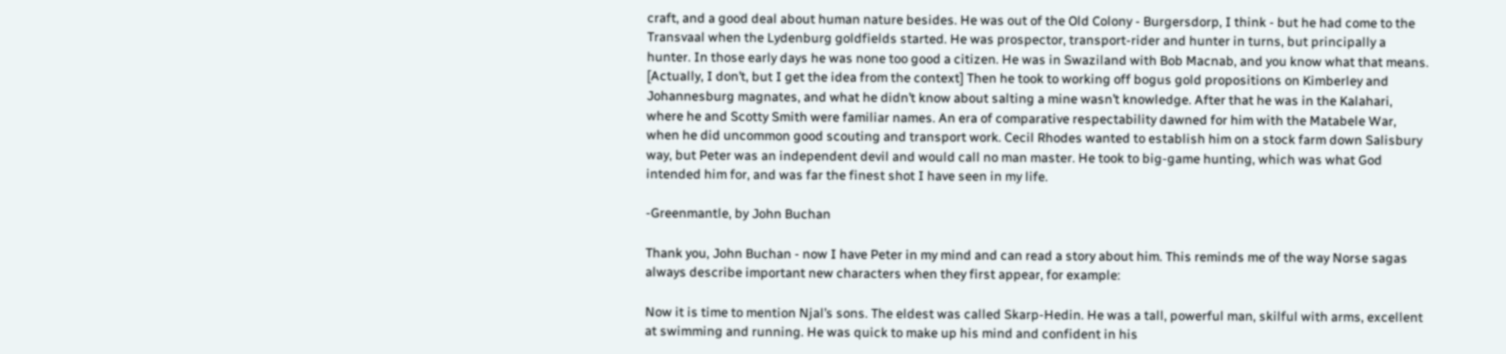craft, and a good deal about human nature besides. He was out of the Old Colony - Burgersdorp, I think - but he had come to the Transvaal when the Lydenburg goldfields started. He was prospector, transport-rider and hunter in turns, but principally a hunter. In those early days he was none too good a citizen. He was in Swaziland with Bob Macnab, and you know what that means. [Actually, I don’t, but I get the idea from the context] Then he took to working off bogus gold propositions on Kimberley and Johannesburg magnates, and what he didn’t know about salting a mine wasn’t knowledge. After that he was in the Kalahari, where he and Scotty Smith were familiar names. An era of comparative respectability dawned for him with the Matabele War, when he did uncommon good scouting and transport work. Cecil Rhodes wanted to establish him on a stock farm down Salisbury way, but Peter was an independent devil and would call no man master. He took to big-game hunting, which was what God intended him for, and was far the finest shot I have seen in my life.

-Greenmantle, by John Buchan

Thank you, John Buchan - now I have Peter in my mind and can read a story about him. This reminds me of the way Norse sagas always describe important new characters when they first appear, for example:

Now it is time to mention Njal’s sons. The eldest was called Skarp-Hedin. He was a tall, powerful man, skilful with arms, excellent at swimming and running. He was quick to make up his mind and confident in his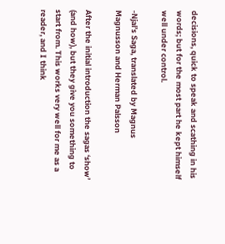decisions, quick to speak and scathing in his words; but for the most part he kept himself well under control.

-Njal’s Saga, translated by Magnus Magnusson and Herman Palsson

After the initial introduction the sagas ‘show’ (and how), but they give you something to start from. This works very well for me as a reader, and I think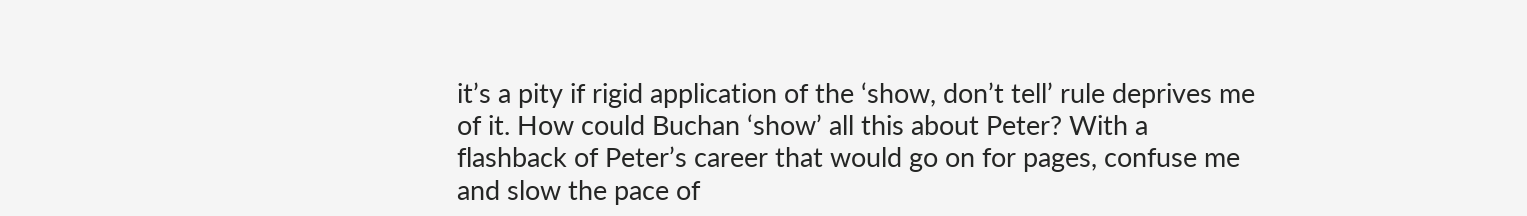it’s a pity if rigid application of the ‘show, don’t tell’ rule deprives me of it. How could Buchan ‘show’ all this about Peter? With a flashback of Peter’s career that would go on for pages, confuse me and slow the pace of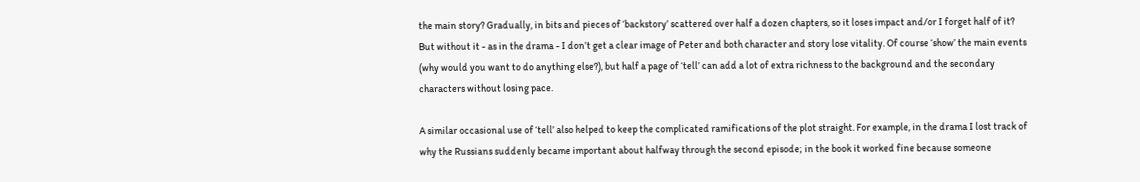the main story? Gradually, in bits and pieces of ‘backstory’ scattered over half a dozen chapters, so it loses impact and/or I forget half of it? But without it - as in the drama - I don’t get a clear image of Peter and both character and story lose vitality. Of course ‘show’ the main events (why would you want to do anything else?), but half a page of ‘tell’ can add a lot of extra richness to the background and the secondary characters without losing pace.

A similar occasional use of ‘tell’ also helped to keep the complicated ramifications of the plot straight. For example, in the drama I lost track of why the Russians suddenly became important about halfway through the second episode; in the book it worked fine because someone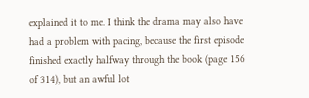explained it to me. I think the drama may also have had a problem with pacing, because the first episode finished exactly halfway through the book (page 156 of 314), but an awful lot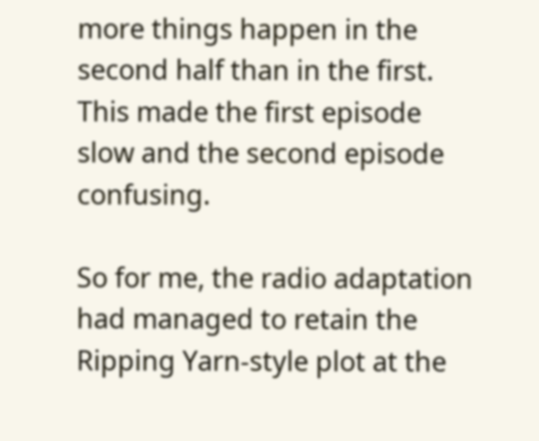more things happen in the second half than in the first. This made the first episode slow and the second episode confusing.

So for me, the radio adaptation had managed to retain the Ripping Yarn-style plot at the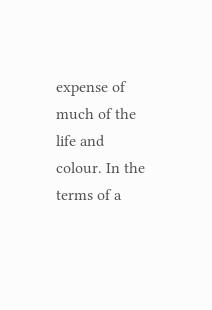expense of much of the life and colour. In the terms of a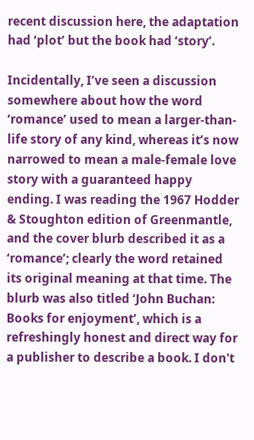recent discussion here, the adaptation had ‘plot’ but the book had ‘story’.

Incidentally, I’ve seen a discussion somewhere about how the word ‘romance’ used to mean a larger-than-life story of any kind, whereas it’s now narrowed to mean a male-female love story with a guaranteed happy ending. I was reading the 1967 Hodder & Stoughton edition of Greenmantle, and the cover blurb described it as a ‘romance’; clearly the word retained its original meaning at that time. The blurb was also titled ‘John Buchan: Books for enjoyment’, which is a refreshingly honest and direct way for a publisher to describe a book. I don't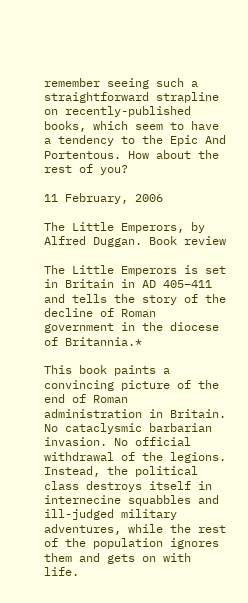remember seeing such a straightforward strapline on recently-published books, which seem to have a tendency to the Epic And Portentous. How about the rest of you?

11 February, 2006

The Little Emperors, by Alfred Duggan. Book review

The Little Emperors is set in Britain in AD 405–411 and tells the story of the decline of Roman government in the diocese of Britannia.*

This book paints a convincing picture of the end of Roman administration in Britain. No cataclysmic barbarian invasion. No official withdrawal of the legions. Instead, the political class destroys itself in internecine squabbles and ill-judged military adventures, while the rest of the population ignores them and gets on with life.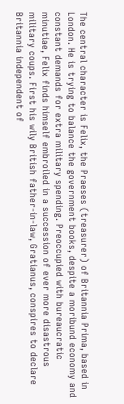The central character is Felix, the Praeses (treasurer) of Britannia Prima, based in London. He is trying to balance the government books, despite a moribund economy and constant demands for extra military spending. Preoccupied with bureaucratic minutiae, Felix finds himself embroiled in a succession of ever more disastrous military coups. First his wily British father-in-law, Gratianus, conspires to declare Britannia independent of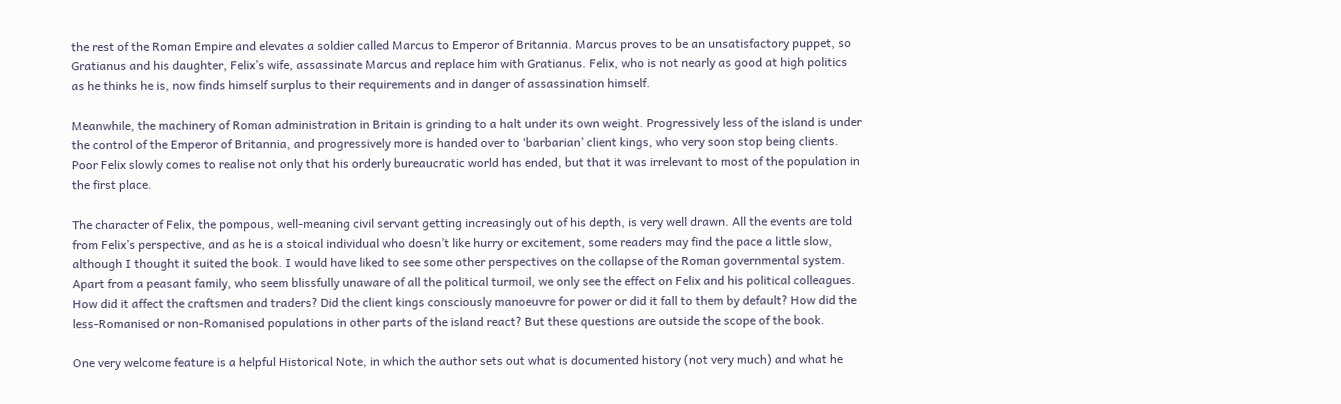the rest of the Roman Empire and elevates a soldier called Marcus to Emperor of Britannia. Marcus proves to be an unsatisfactory puppet, so Gratianus and his daughter, Felix’s wife, assassinate Marcus and replace him with Gratianus. Felix, who is not nearly as good at high politics as he thinks he is, now finds himself surplus to their requirements and in danger of assassination himself.

Meanwhile, the machinery of Roman administration in Britain is grinding to a halt under its own weight. Progressively less of the island is under the control of the Emperor of Britannia, and progressively more is handed over to ‘barbarian’ client kings, who very soon stop being clients. Poor Felix slowly comes to realise not only that his orderly bureaucratic world has ended, but that it was irrelevant to most of the population in the first place.

The character of Felix, the pompous, well-meaning civil servant getting increasingly out of his depth, is very well drawn. All the events are told from Felix’s perspective, and as he is a stoical individual who doesn’t like hurry or excitement, some readers may find the pace a little slow, although I thought it suited the book. I would have liked to see some other perspectives on the collapse of the Roman governmental system. Apart from a peasant family, who seem blissfully unaware of all the political turmoil, we only see the effect on Felix and his political colleagues. How did it affect the craftsmen and traders? Did the client kings consciously manoeuvre for power or did it fall to them by default? How did the less-Romanised or non-Romanised populations in other parts of the island react? But these questions are outside the scope of the book.

One very welcome feature is a helpful Historical Note, in which the author sets out what is documented history (not very much) and what he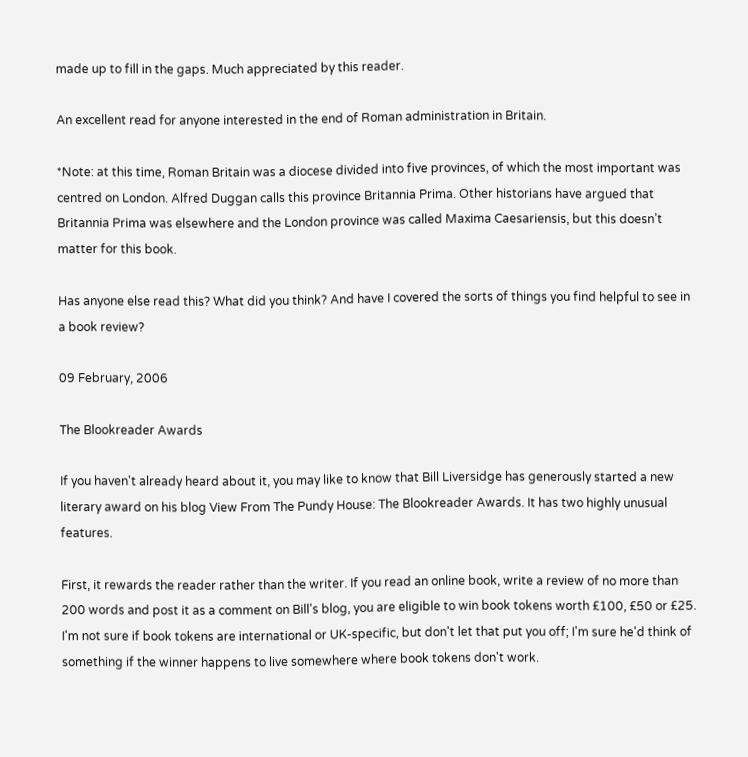made up to fill in the gaps. Much appreciated by this reader.

An excellent read for anyone interested in the end of Roman administration in Britain.

*Note: at this time, Roman Britain was a diocese divided into five provinces, of which the most important was centred on London. Alfred Duggan calls this province Britannia Prima. Other historians have argued that Britannia Prima was elsewhere and the London province was called Maxima Caesariensis, but this doesn’t matter for this book.

Has anyone else read this? What did you think? And have I covered the sorts of things you find helpful to see in a book review?

09 February, 2006

The Blookreader Awards

If you haven't already heard about it, you may like to know that Bill Liversidge has generously started a new literary award on his blog View From The Pundy House: The Blookreader Awards. It has two highly unusual features.

First, it rewards the reader rather than the writer. If you read an online book, write a review of no more than 200 words and post it as a comment on Bill's blog, you are eligible to win book tokens worth £100, £50 or £25. I'm not sure if book tokens are international or UK-specific, but don't let that put you off; I'm sure he'd think of something if the winner happens to live somewhere where book tokens don't work.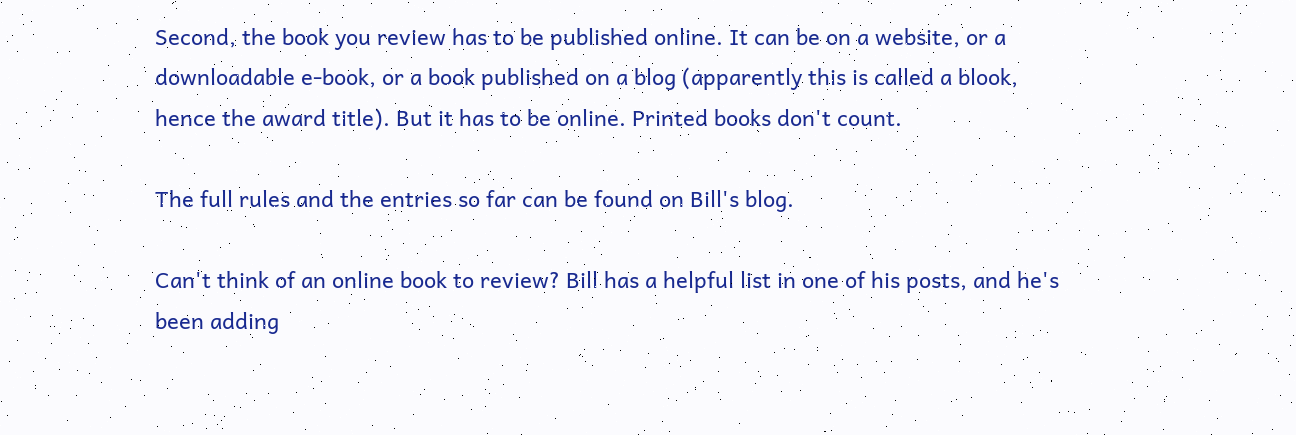Second, the book you review has to be published online. It can be on a website, or a downloadable e-book, or a book published on a blog (apparently this is called a blook, hence the award title). But it has to be online. Printed books don't count.

The full rules and the entries so far can be found on Bill's blog.

Can't think of an online book to review? Bill has a helpful list in one of his posts, and he's been adding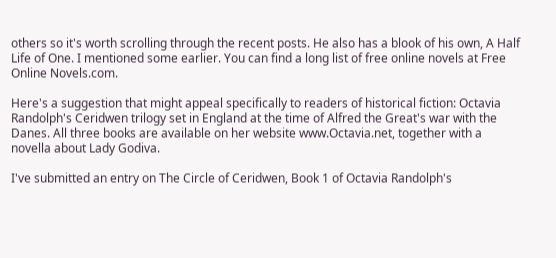others so it's worth scrolling through the recent posts. He also has a blook of his own, A Half Life of One. I mentioned some earlier. You can find a long list of free online novels at Free Online Novels.com.

Here's a suggestion that might appeal specifically to readers of historical fiction: Octavia Randolph's Ceridwen trilogy set in England at the time of Alfred the Great's war with the Danes. All three books are available on her website www.Octavia.net, together with a novella about Lady Godiva.

I've submitted an entry on The Circle of Ceridwen, Book 1 of Octavia Randolph's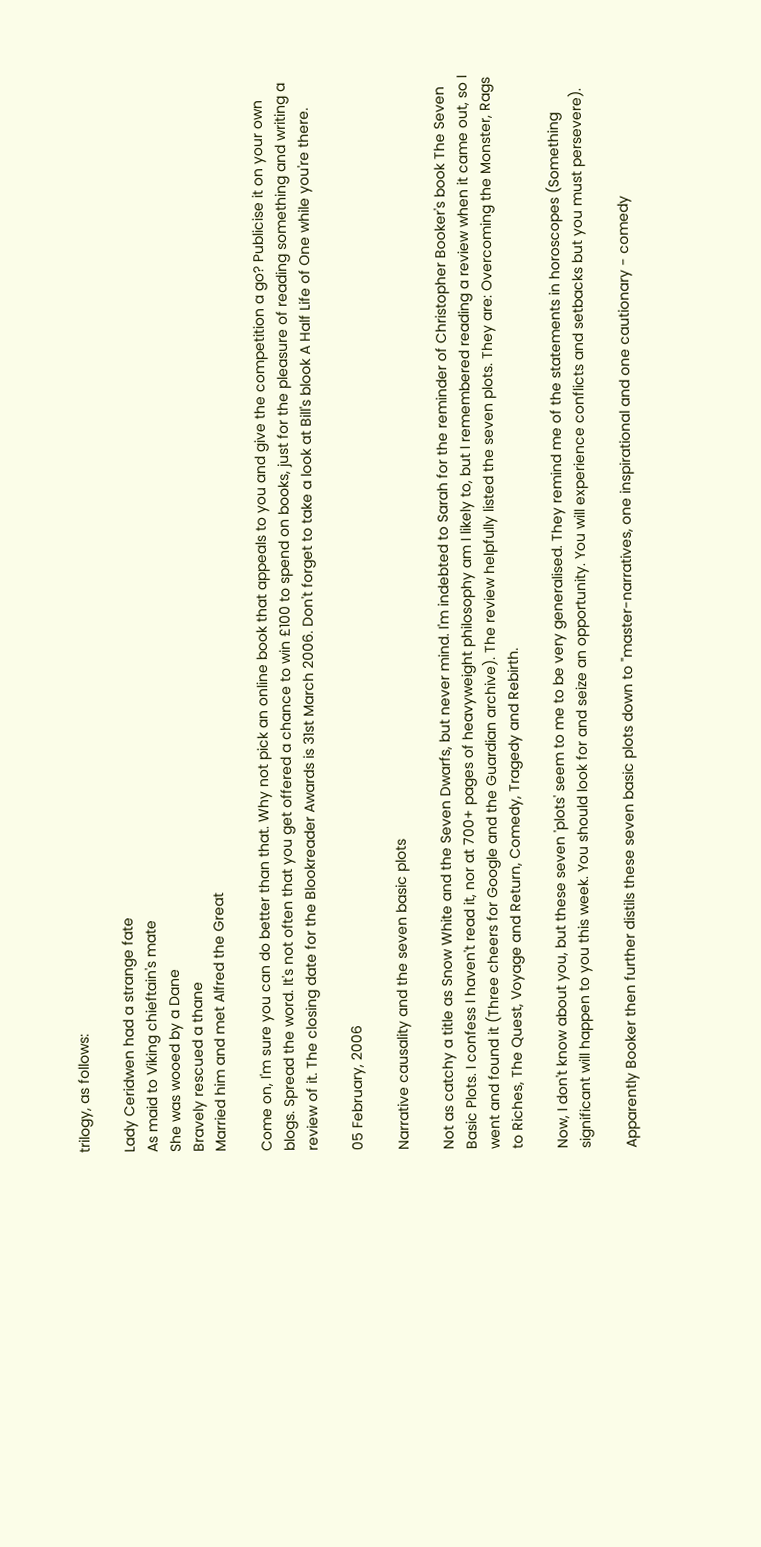trilogy, as follows:

Lady Ceridwen had a strange fate
As maid to Viking chieftain's mate
She was wooed by a Dane
Bravely rescued a thane
Married him and met Alfred the Great

Come on, I'm sure you can do better than that. Why not pick an online book that appeals to you and give the competition a go? Publicise it on your own blogs. Spread the word. It's not often that you get offered a chance to win £100 to spend on books, just for the pleasure of reading something and writing a review of it. The closing date for the Blookreader Awards is 31st March 2006. Don't forget to take a look at Bill's blook A Half Life of One while you're there.

05 February, 2006

Narrative causality and the seven basic plots

Not as catchy a title as Snow White and the Seven Dwarfs, but never mind. I'm indebted to Sarah for the reminder of Christopher Booker's book The Seven Basic Plots. I confess I haven't read it, nor at 700+ pages of heavyweight philosophy am I likely to, but I remembered reading a review when it came out, so I went and found it (Three cheers for Google and the Guardian archive). The review helpfully listed the seven plots. They are: Overcoming the Monster, Rags to Riches, The Quest, Voyage and Return, Comedy, Tragedy and Rebirth.

Now, I don't know about you, but these seven 'plots' seem to me to be very generalised. They remind me of the statements in horoscopes (Something significant will happen to you this week. You should look for and seize an opportunity. You will experience conflicts and setbacks but you must persevere).

Apparently Booker then further distils these seven basic plots down to "master-narratives, one inspirational and one cautionary - comedy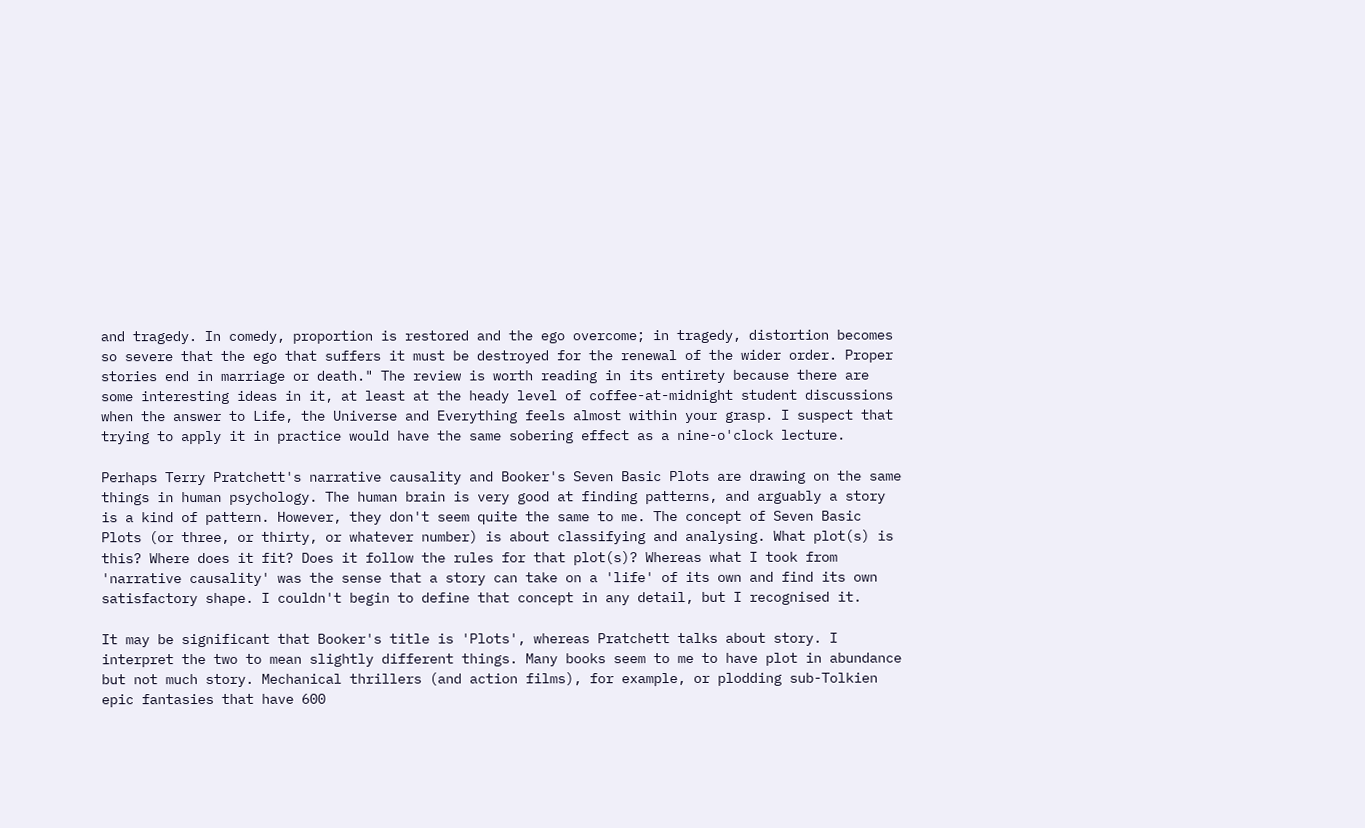and tragedy. In comedy, proportion is restored and the ego overcome; in tragedy, distortion becomes so severe that the ego that suffers it must be destroyed for the renewal of the wider order. Proper stories end in marriage or death." The review is worth reading in its entirety because there are some interesting ideas in it, at least at the heady level of coffee-at-midnight student discussions when the answer to Life, the Universe and Everything feels almost within your grasp. I suspect that trying to apply it in practice would have the same sobering effect as a nine-o'clock lecture.

Perhaps Terry Pratchett's narrative causality and Booker's Seven Basic Plots are drawing on the same things in human psychology. The human brain is very good at finding patterns, and arguably a story is a kind of pattern. However, they don't seem quite the same to me. The concept of Seven Basic Plots (or three, or thirty, or whatever number) is about classifying and analysing. What plot(s) is this? Where does it fit? Does it follow the rules for that plot(s)? Whereas what I took from 'narrative causality' was the sense that a story can take on a 'life' of its own and find its own satisfactory shape. I couldn't begin to define that concept in any detail, but I recognised it.

It may be significant that Booker's title is 'Plots', whereas Pratchett talks about story. I interpret the two to mean slightly different things. Many books seem to me to have plot in abundance but not much story. Mechanical thrillers (and action films), for example, or plodding sub-Tolkien epic fantasies that have 600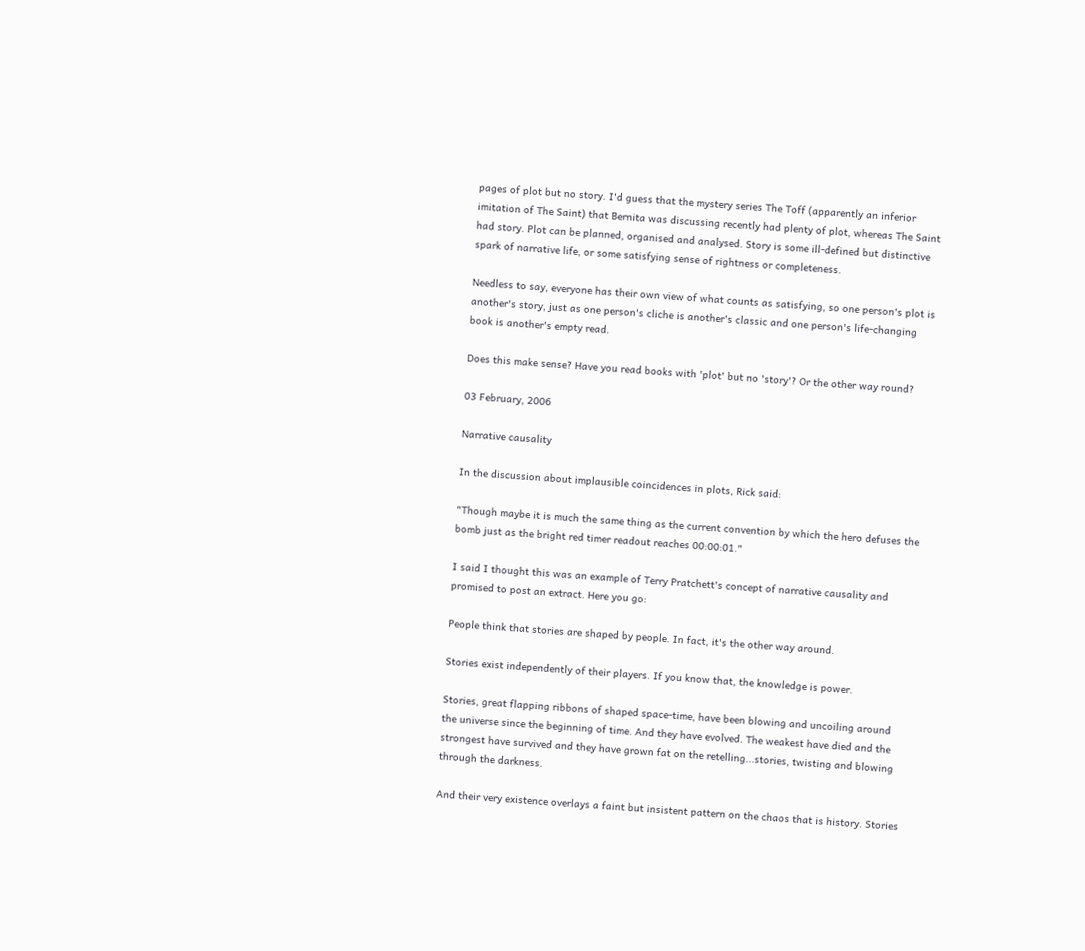pages of plot but no story. I'd guess that the mystery series The Toff (apparently an inferior imitation of The Saint) that Bernita was discussing recently had plenty of plot, whereas The Saint had story. Plot can be planned, organised and analysed. Story is some ill-defined but distinctive spark of narrative life, or some satisfying sense of rightness or completeness.

Needless to say, everyone has their own view of what counts as satisfying, so one person's plot is another's story, just as one person's cliche is another's classic and one person's life-changing book is another's empty read.

Does this make sense? Have you read books with 'plot' but no 'story'? Or the other way round?

03 February, 2006

Narrative causality

In the discussion about implausible coincidences in plots, Rick said:

"Though maybe it is much the same thing as the current convention by which the hero defuses the bomb just as the bright red timer readout reaches 00:00:01."

I said I thought this was an example of Terry Pratchett's concept of narrative causality and promised to post an extract. Here you go:

People think that stories are shaped by people. In fact, it's the other way around.

Stories exist independently of their players. If you know that, the knowledge is power.

Stories, great flapping ribbons of shaped space-time, have been blowing and uncoiling around the universe since the beginning of time. And they have evolved. The weakest have died and the strongest have survived and they have grown fat on the retelling...stories, twisting and blowing through the darkness.

And their very existence overlays a faint but insistent pattern on the chaos that is history. Stories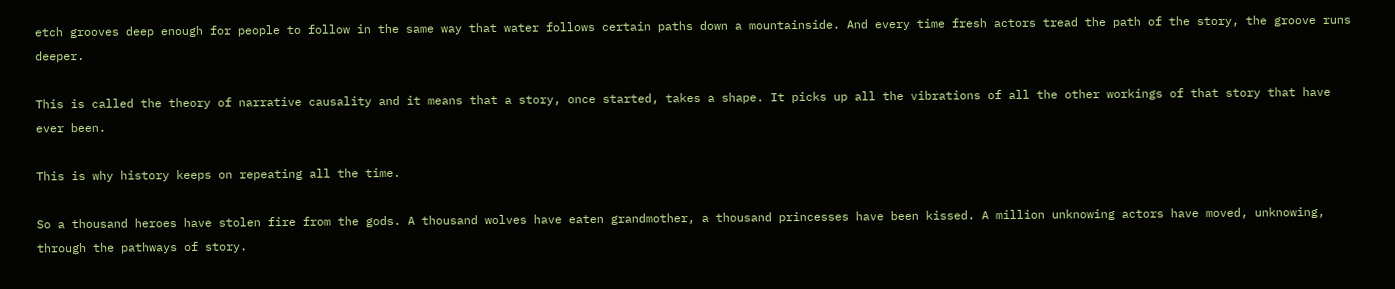etch grooves deep enough for people to follow in the same way that water follows certain paths down a mountainside. And every time fresh actors tread the path of the story, the groove runs deeper.

This is called the theory of narrative causality and it means that a story, once started, takes a shape. It picks up all the vibrations of all the other workings of that story that have ever been.

This is why history keeps on repeating all the time.

So a thousand heroes have stolen fire from the gods. A thousand wolves have eaten grandmother, a thousand princesses have been kissed. A million unknowing actors have moved, unknowing, through the pathways of story.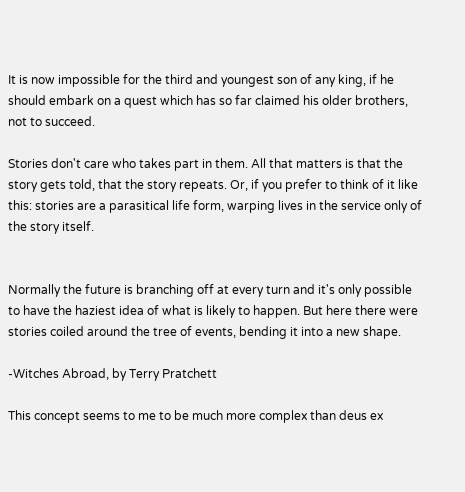It is now impossible for the third and youngest son of any king, if he should embark on a quest which has so far claimed his older brothers, not to succeed.

Stories don't care who takes part in them. All that matters is that the story gets told, that the story repeats. Or, if you prefer to think of it like this: stories are a parasitical life form, warping lives in the service only of the story itself.


Normally the future is branching off at every turn and it's only possible to have the haziest idea of what is likely to happen. But here there were stories coiled around the tree of events, bending it into a new shape.

-Witches Abroad, by Terry Pratchett

This concept seems to me to be much more complex than deus ex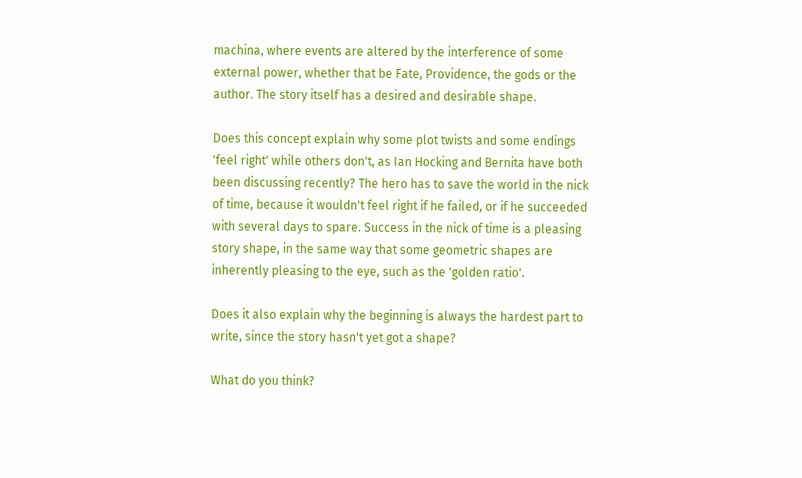machina, where events are altered by the interference of some external power, whether that be Fate, Providence, the gods or the author. The story itself has a desired and desirable shape.

Does this concept explain why some plot twists and some endings 'feel right' while others don't, as Ian Hocking and Bernita have both been discussing recently? The hero has to save the world in the nick of time, because it wouldn't feel right if he failed, or if he succeeded with several days to spare. Success in the nick of time is a pleasing story shape, in the same way that some geometric shapes are inherently pleasing to the eye, such as the 'golden ratio'.

Does it also explain why the beginning is always the hardest part to write, since the story hasn't yet got a shape?

What do you think?